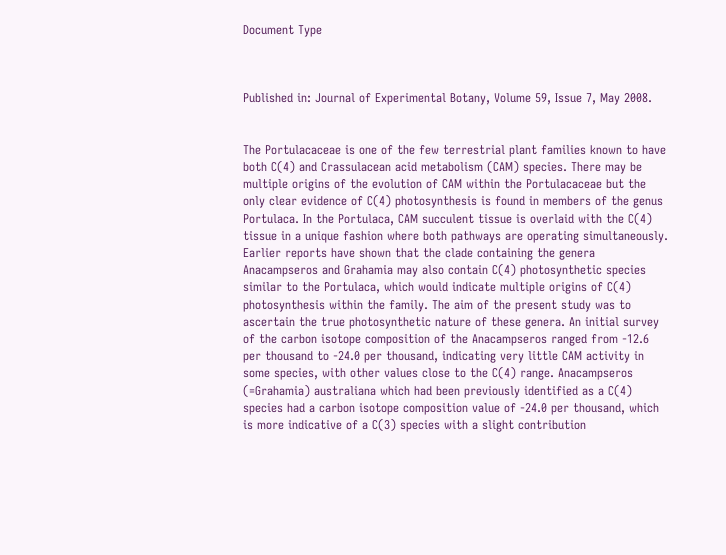Document Type



Published in: Journal of Experimental Botany, Volume 59, Issue 7, May 2008.


The Portulacaceae is one of the few terrestrial plant families known to have both C(4) and Crassulacean acid metabolism (CAM) species. There may be multiple origins of the evolution of CAM within the Portulacaceae but the only clear evidence of C(4) photosynthesis is found in members of the genus Portulaca. In the Portulaca, CAM succulent tissue is overlaid with the C(4) tissue in a unique fashion where both pathways are operating simultaneously. Earlier reports have shown that the clade containing the genera Anacampseros and Grahamia may also contain C(4) photosynthetic species similar to the Portulaca, which would indicate multiple origins of C(4) photosynthesis within the family. The aim of the present study was to ascertain the true photosynthetic nature of these genera. An initial survey of the carbon isotope composition of the Anacampseros ranged from -12.6 per thousand to -24.0 per thousand, indicating very little CAM activity in some species, with other values close to the C(4) range. Anacampseros (=Grahamia) australiana which had been previously identified as a C(4) species had a carbon isotope composition value of -24.0 per thousand, which is more indicative of a C(3) species with a slight contribution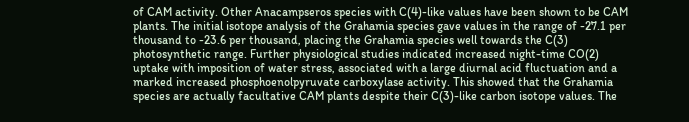of CAM activity. Other Anacampseros species with C(4)-like values have been shown to be CAM plants. The initial isotope analysis of the Grahamia species gave values in the range of -27.1 per thousand to -23.6 per thousand, placing the Grahamia species well towards the C(3) photosynthetic range. Further physiological studies indicated increased night-time CO(2) uptake with imposition of water stress, associated with a large diurnal acid fluctuation and a marked increased phosphoenolpyruvate carboxylase activity. This showed that the Grahamia species are actually facultative CAM plants despite their C(3)-like carbon isotope values. The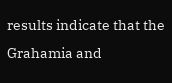results indicate that the Grahamia and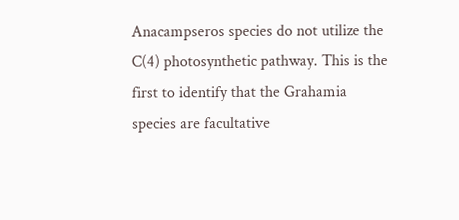Anacampseros species do not utilize the C(4) photosynthetic pathway. This is the first to identify that the Grahamia species are facultative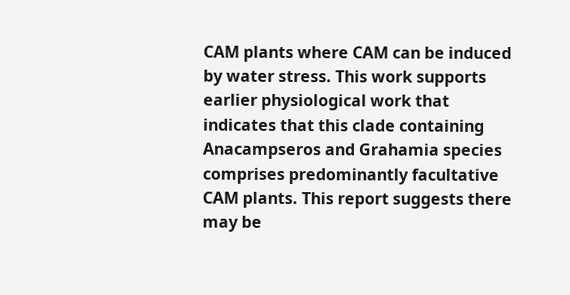CAM plants where CAM can be induced by water stress. This work supports earlier physiological work that indicates that this clade containing Anacampseros and Grahamia species comprises predominantly facultative CAM plants. This report suggests there may be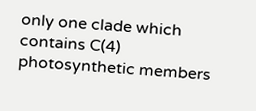only one clade which contains C(4) photosynthetic members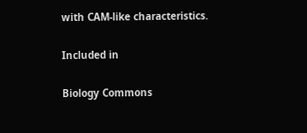with CAM-like characteristics.

Included in

Biology Commons